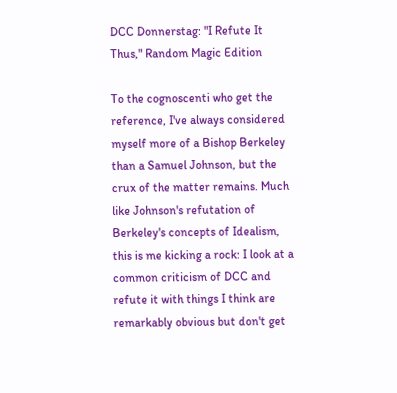DCC Donnerstag: "I Refute It Thus," Random Magic Edition

To the cognoscenti who get the reference, I've always considered myself more of a Bishop Berkeley than a Samuel Johnson, but the crux of the matter remains. Much like Johnson's refutation of Berkeley's concepts of Idealism, this is me kicking a rock: I look at a common criticism of DCC and refute it with things I think are remarkably obvious but don't get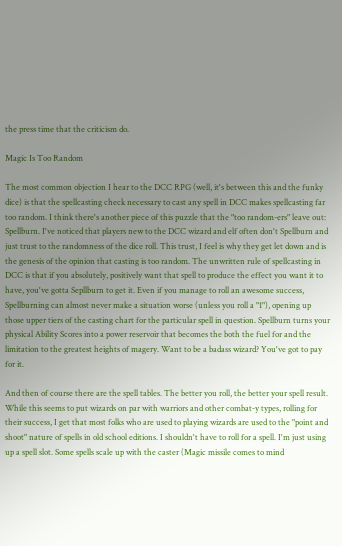the press time that the criticism do.

Magic Is Too Random

The most common objection I hear to the DCC RPG (well, it's between this and the funky dice) is that the spellcasting check necessary to cast any spell in DCC makes spellcasting far too random. I think there's another piece of this puzzle that the "too random-ers" leave out: Spellburn. I've noticed that players new to the DCC wizard and elf often don't Spellburn and just trust to the randomness of the dice roll. This trust, I feel is why they get let down and is the genesis of the opinion that casting is too random. The unwritten rule of spellcasting in DCC is that if you absolutely, positively want that spell to produce the effect you want it to have, you've gotta Sepllburn to get it. Even if you manage to roll an awesome success, Spellburning can almost never make a situation worse (unless you roll a "1"), opening up those upper tiers of the casting chart for the particular spell in question. Spellburn turns your physical Ability Scores into a power reservoir that becomes the both the fuel for and the limitation to the greatest heights of magery. Want to be a badass wizard? You've got to pay for it.

And then of course there are the spell tables. The better you roll, the better your spell result. While this seems to put wizards on par with warriors and other combat-y types, rolling for their success, I get that most folks who are used to playing wizards are used to the "point and shoot" nature of spells in old school editions. I shouldn't have to roll for a spell. I'm just using up a spell slot. Some spells scale up with the caster (Magic missile comes to mind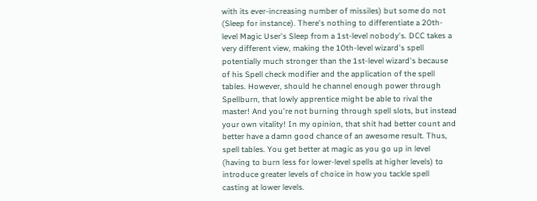with its ever-increasing number of missiles) but some do not (Sleep for instance). There's nothing to differentiate a 20th-level Magic User's Sleep from a 1st-level nobody's. DCC takes a very different view, making the 10th-level wizard's spell potentially much stronger than the 1st-level wizard's because of his Spell check modifier and the application of the spell tables. However, should he channel enough power through Spellburn, that lowly apprentice might be able to rival the master! And you're not burning through spell slots, but instead your own vitality! In my opinion, that shit had better count and better have a damn good chance of an awesome result. Thus, spell tables. You get better at magic as you go up in level (having to burn less for lower-level spells at higher levels) to introduce greater levels of choice in how you tackle spell casting at lower levels.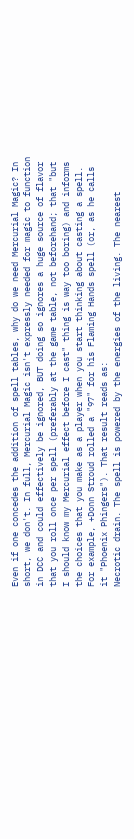Even if one concedes the addition of spell tables, why do we need Mercurial Magic? In short, we don't. In full, Mercurial Magic isn't expressly needed for magic to function in DCC and could effectively be ignored, BUT doing so ignores a huge source of flavor that you roll once per spell (preferably at the game table, not beforehand; that "but I should know my Mercurial effect before I cast" thing is way too boring) and informs the choices that you make as a player when you start thinking about casting a spell. For example, +Donn Stroud rolled a "97" for his Flaming Hands spell (or, as he calls it "Phoenix Phingers"). That result reads as:
Necrotic drain. The spell is powered by the energies of the living. The nearest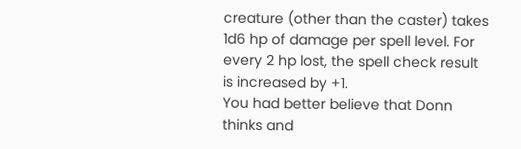creature (other than the caster) takes 1d6 hp of damage per spell level. For every 2 hp lost, the spell check result is increased by +1.
You had better believe that Donn thinks and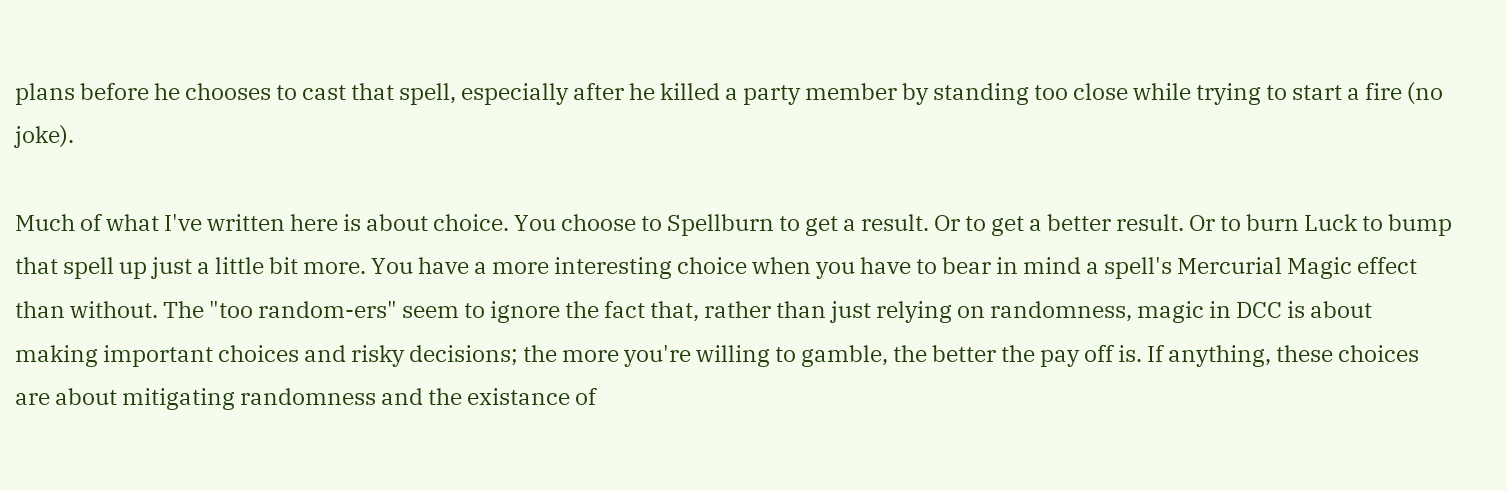plans before he chooses to cast that spell, especially after he killed a party member by standing too close while trying to start a fire (no joke).

Much of what I've written here is about choice. You choose to Spellburn to get a result. Or to get a better result. Or to burn Luck to bump that spell up just a little bit more. You have a more interesting choice when you have to bear in mind a spell's Mercurial Magic effect than without. The "too random-ers" seem to ignore the fact that, rather than just relying on randomness, magic in DCC is about making important choices and risky decisions; the more you're willing to gamble, the better the pay off is. If anything, these choices are about mitigating randomness and the existance of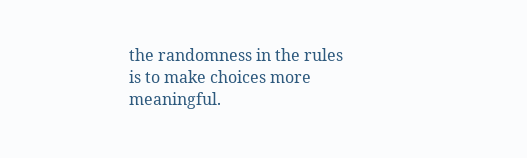the randomness in the rules is to make choices more meaningful.